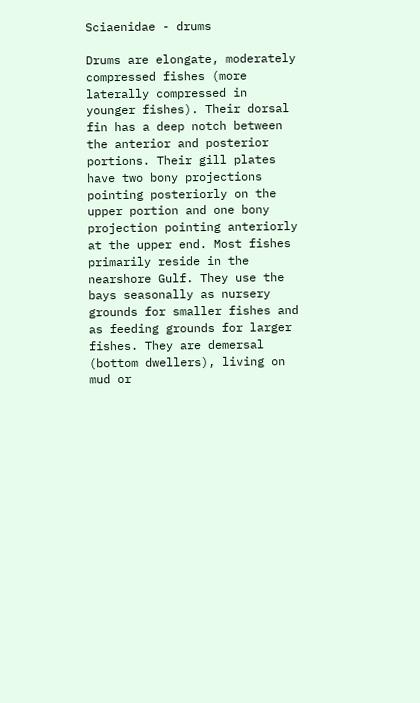Sciaenidae - drums

Drums are elongate, moderately compressed fishes (more laterally compressed in younger fishes). Their dorsal fin has a deep notch between the anterior and posterior portions. Their gill plates have two bony projections pointing posteriorly on the upper portion and one bony projection pointing anteriorly at the upper end. Most fishes primarily reside in the nearshore Gulf. They use the bays seasonally as nursery grounds for smaller fishes and as feeding grounds for larger fishes. They are demersal (bottom dwellers), living on mud or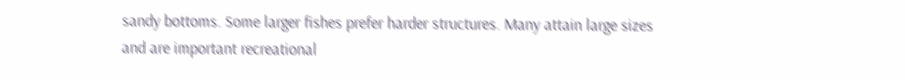sandy bottoms. Some larger fishes prefer harder structures. Many attain large sizes and are important recreational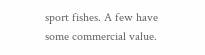sport fishes. A few have some commercial value.